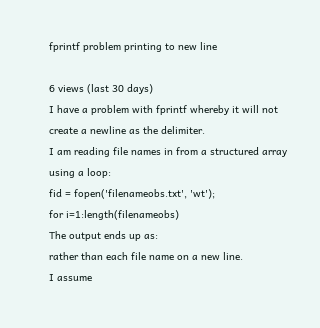fprintf problem printing to new line

6 views (last 30 days)
I have a problem with fprintf whereby it will not create a newline as the delimiter.
I am reading file names in from a structured array using a loop:
fid = fopen('filenameobs.txt', 'wt');
for i=1:length(filenameobs)
The output ends up as:
rather than each file name on a new line.
I assume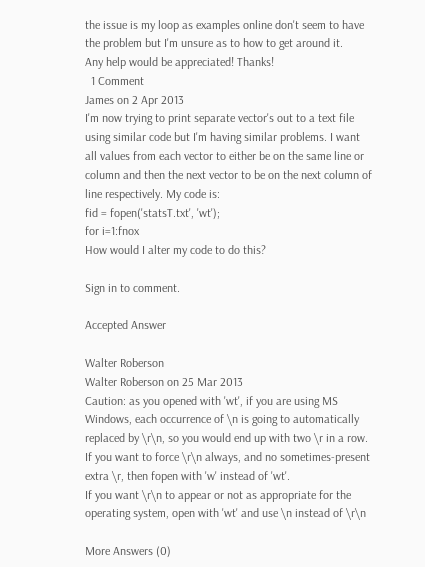the issue is my loop as examples online don't seem to have the problem but I'm unsure as to how to get around it.
Any help would be appreciated! Thanks!
  1 Comment
James on 2 Apr 2013
I'm now trying to print separate vector's out to a text file using similar code but I'm having similar problems. I want all values from each vector to either be on the same line or column and then the next vector to be on the next column of line respectively. My code is:
fid = fopen('statsT.txt', 'wt');
for i=1:fnox
How would I alter my code to do this?

Sign in to comment.

Accepted Answer

Walter Roberson
Walter Roberson on 25 Mar 2013
Caution: as you opened with 'wt', if you are using MS Windows, each occurrence of \n is going to automatically replaced by \r\n, so you would end up with two \r in a row.
If you want to force \r\n always, and no sometimes-present extra \r, then fopen with 'w' instead of 'wt'.
If you want \r\n to appear or not as appropriate for the operating system, open with 'wt' and use \n instead of \r\n

More Answers (0)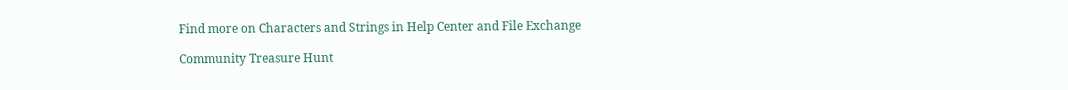Find more on Characters and Strings in Help Center and File Exchange

Community Treasure Hunt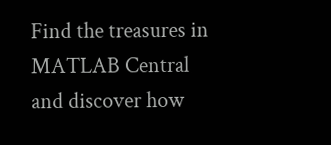Find the treasures in MATLAB Central and discover how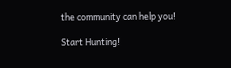the community can help you!

Start Hunting!